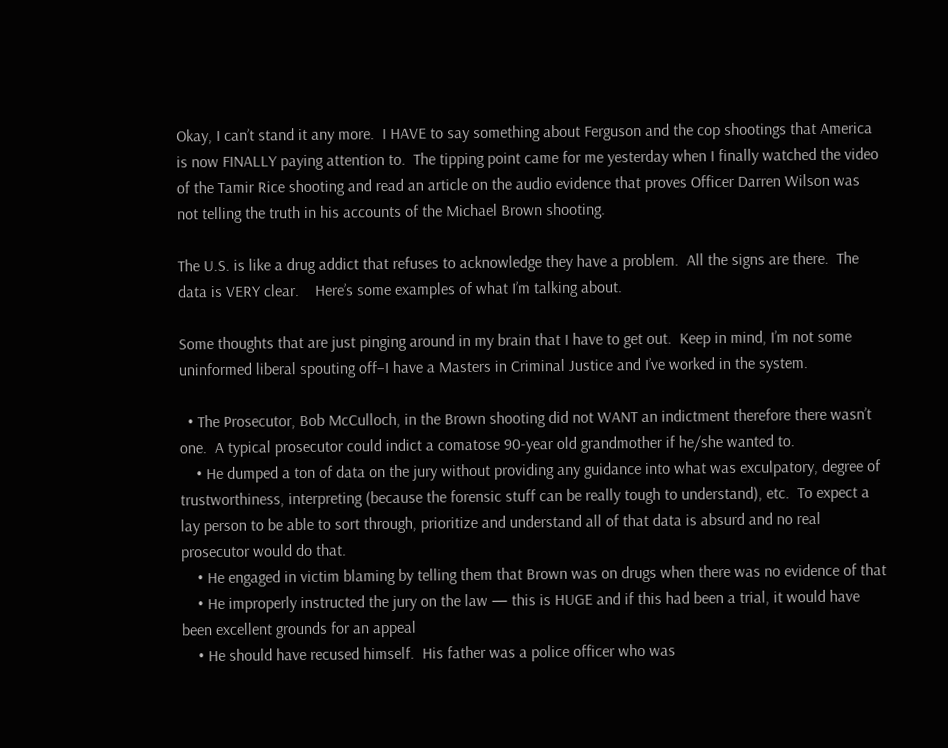Okay, I can’t stand it any more.  I HAVE to say something about Ferguson and the cop shootings that America is now FINALLY paying attention to.  The tipping point came for me yesterday when I finally watched the video of the Tamir Rice shooting and read an article on the audio evidence that proves Officer Darren Wilson was not telling the truth in his accounts of the Michael Brown shooting.

The U.S. is like a drug addict that refuses to acknowledge they have a problem.  All the signs are there.  The data is VERY clear.    Here’s some examples of what I’m talking about.

Some thoughts that are just pinging around in my brain that I have to get out.  Keep in mind, I’m not some uninformed liberal spouting off–I have a Masters in Criminal Justice and I’ve worked in the system.

  • The Prosecutor, Bob McCulloch, in the Brown shooting did not WANT an indictment therefore there wasn’t one.  A typical prosecutor could indict a comatose 90-year old grandmother if he/she wanted to.
    • He dumped a ton of data on the jury without providing any guidance into what was exculpatory, degree of trustworthiness, interpreting (because the forensic stuff can be really tough to understand), etc.  To expect a lay person to be able to sort through, prioritize and understand all of that data is absurd and no real prosecutor would do that.
    • He engaged in victim blaming by telling them that Brown was on drugs when there was no evidence of that
    • He improperly instructed the jury on the law — this is HUGE and if this had been a trial, it would have been excellent grounds for an appeal
    • He should have recused himself.  His father was a police officer who was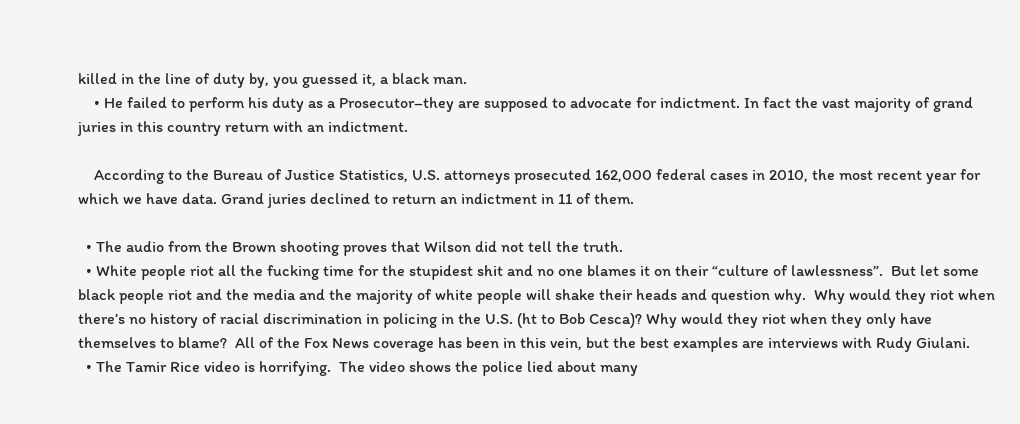killed in the line of duty by, you guessed it, a black man.
    • He failed to perform his duty as a Prosecutor–they are supposed to advocate for indictment. In fact the vast majority of grand juries in this country return with an indictment.

    According to the Bureau of Justice Statistics, U.S. attorneys prosecuted 162,000 federal cases in 2010, the most recent year for which we have data. Grand juries declined to return an indictment in 11 of them.

  • The audio from the Brown shooting proves that Wilson did not tell the truth.
  • White people riot all the fucking time for the stupidest shit and no one blames it on their “culture of lawlessness”.  But let some black people riot and the media and the majority of white people will shake their heads and question why.  Why would they riot when there’s no history of racial discrimination in policing in the U.S. (ht to Bob Cesca)? Why would they riot when they only have themselves to blame?  All of the Fox News coverage has been in this vein, but the best examples are interviews with Rudy Giulani.
  • The Tamir Rice video is horrifying.  The video shows the police lied about many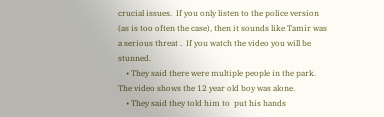crucial issues.  If you only listen to the police version (as is too often the case), then it sounds like Tamir was a serious threat .  If you watch the video you will be stunned.
    • They said there were multiple people in the park.  The video shows the 12 year old boy was alone.
    • They said they told him to  put his hands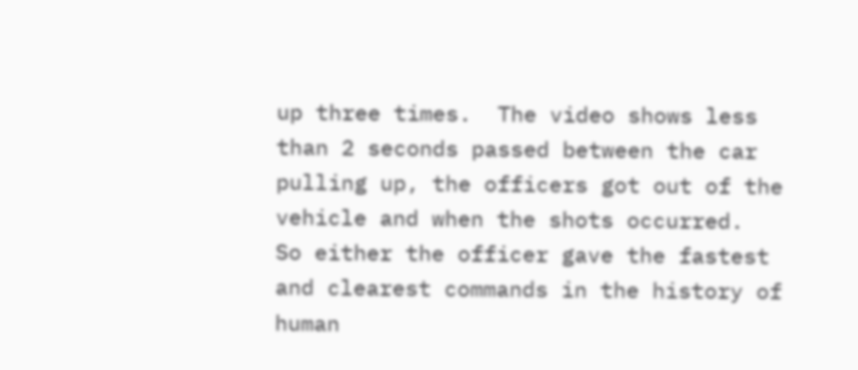up three times.  The video shows less than 2 seconds passed between the car pulling up, the officers got out of the vehicle and when the shots occurred.  So either the officer gave the fastest and clearest commands in the history of human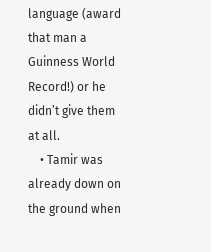language (award that man a Guinness World Record!) or he didn’t give them at all.
    • Tamir was already down on the ground when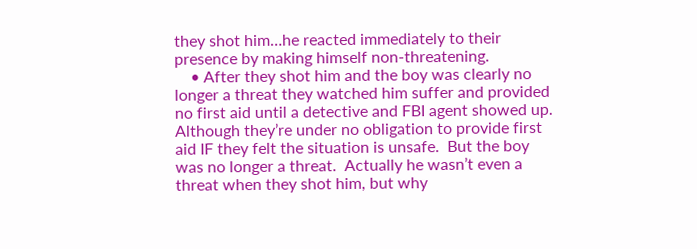they shot him…he reacted immediately to their presence by making himself non-threatening.
    • After they shot him and the boy was clearly no longer a threat they watched him suffer and provided no first aid until a detective and FBI agent showed up.   Although they’re under no obligation to provide first aid IF they felt the situation is unsafe.  But the boy was no longer a threat.  Actually he wasn’t even a threat when they shot him, but why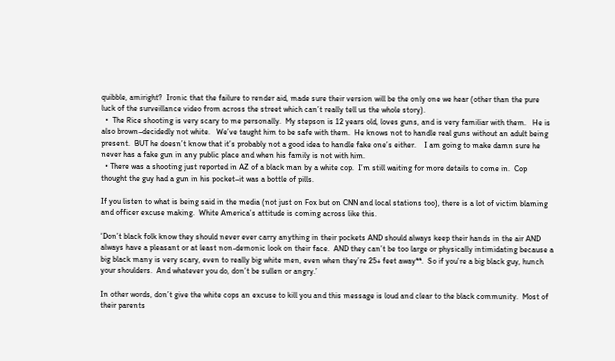quibble, amiright?  Ironic that the failure to render aid, made sure their version will be the only one we hear (other than the pure luck of the surveillance video from across the street which can’t really tell us the whole story).
  •  The Rice shooting is very scary to me personally.  My stepson is 12 years old, loves guns, and is very familiar with them.   He is also brown–decidedly not white.   We’ve taught him to be safe with them.  He knows not to handle real guns without an adult being present.  BUT he doesn’t know that it’s probably not a good idea to handle fake one’s either.    I am going to make damn sure he never has a fake gun in any public place and when his family is not with him.
  • There was a shooting just reported in AZ of a black man by a white cop.  I’m still waiting for more details to come in.  Cop thought the guy had a gun in his pocket–it was a bottle of pills.

If you listen to what is being said in the media (not just on Fox but on CNN and local stations too), there is a lot of victim blaming and officer excuse making.  White America’s attitude is coming across like this.

‘Don’t black folk know they should never ever carry anything in their pockets AND should always keep their hands in the air AND always have a pleasant or at least non-demonic look on their face.  AND they can’t be too large or physically intimidating because a big black many is very scary, even to really big white men, even when they’re 25+ feet away**.  So if you’re a big black guy, hunch your shoulders.  And whatever you do, don’t be sullen or angry.’

In other words, don’t give the white cops an excuse to kill you and this message is loud and clear to the black community.  Most of their parents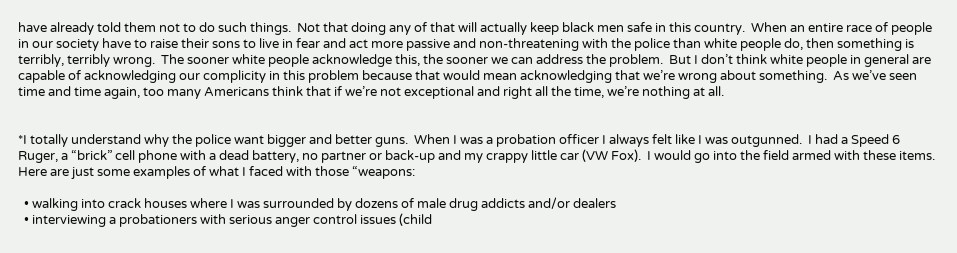have already told them not to do such things.  Not that doing any of that will actually keep black men safe in this country.  When an entire race of people in our society have to raise their sons to live in fear and act more passive and non-threatening with the police than white people do, then something is terribly, terribly wrong.  The sooner white people acknowledge this, the sooner we can address the problem.  But I don’t think white people in general are capable of acknowledging our complicity in this problem because that would mean acknowledging that we’re wrong about something.  As we’ve seen time and time again, too many Americans think that if we’re not exceptional and right all the time, we’re nothing at all.


*I totally understand why the police want bigger and better guns.  When I was a probation officer I always felt like I was outgunned.  I had a Speed 6 Ruger, a “brick” cell phone with a dead battery, no partner or back-up and my crappy little car (VW Fox).  I would go into the field armed with these items.  Here are just some examples of what I faced with those “weapons:

  • walking into crack houses where I was surrounded by dozens of male drug addicts and/or dealers
  • interviewing a probationers with serious anger control issues (child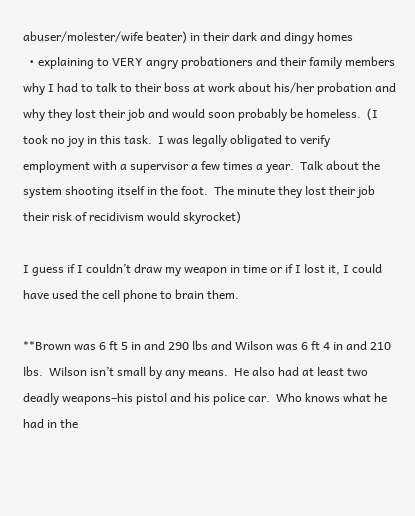abuser/molester/wife beater) in their dark and dingy homes
  • explaining to VERY angry probationers and their family members why I had to talk to their boss at work about his/her probation and why they lost their job and would soon probably be homeless.  (I took no joy in this task.  I was legally obligated to verify employment with a supervisor a few times a year.  Talk about the system shooting itself in the foot.  The minute they lost their job their risk of recidivism would skyrocket)

I guess if I couldn’t draw my weapon in time or if I lost it, I could have used the cell phone to brain them.

**Brown was 6 ft 5 in and 290 lbs and Wilson was 6 ft 4 in and 210 lbs.  Wilson isn’t small by any means.  He also had at least two deadly weapons–his pistol and his police car.  Who knows what he had in the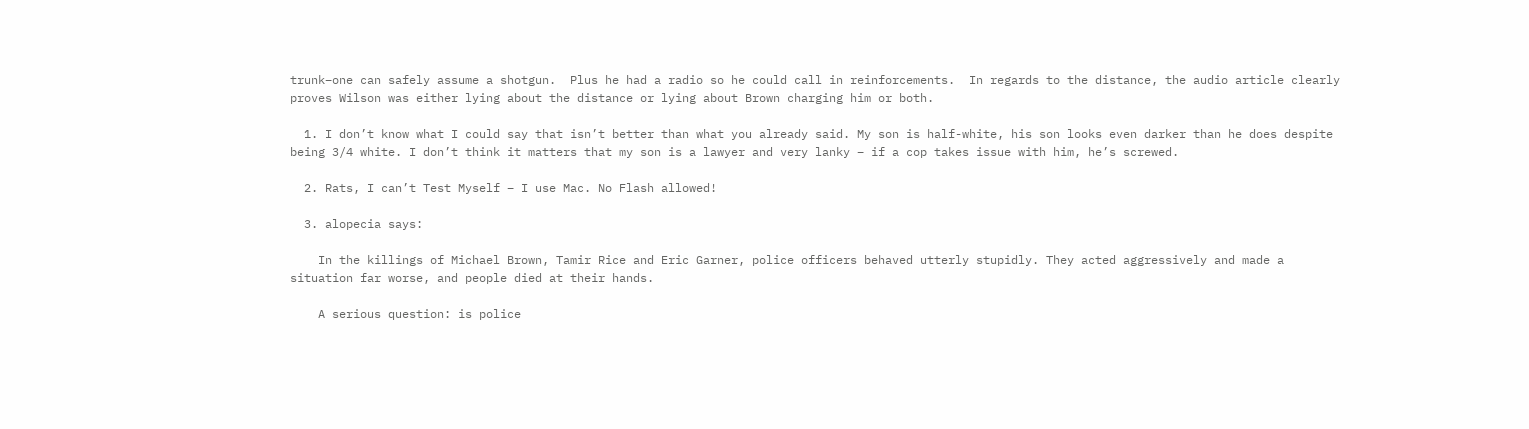trunk–one can safely assume a shotgun.  Plus he had a radio so he could call in reinforcements.  In regards to the distance, the audio article clearly proves Wilson was either lying about the distance or lying about Brown charging him or both.

  1. I don’t know what I could say that isn’t better than what you already said. My son is half-white, his son looks even darker than he does despite being 3/4 white. I don’t think it matters that my son is a lawyer and very lanky – if a cop takes issue with him, he’s screwed.

  2. Rats, I can’t Test Myself – I use Mac. No Flash allowed!

  3. alopecia says:

    In the killings of Michael Brown, Tamir Rice and Eric Garner, police officers behaved utterly stupidly. They acted aggressively and made a situation far worse, and people died at their hands.

    A serious question: is police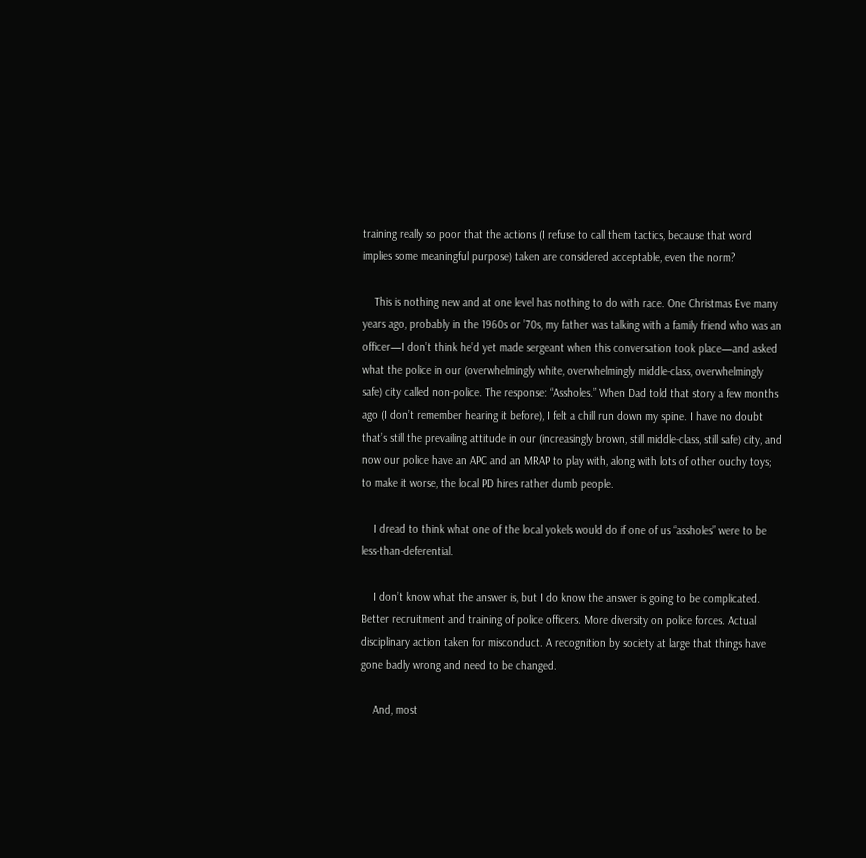training really so poor that the actions (I refuse to call them tactics, because that word implies some meaningful purpose) taken are considered acceptable, even the norm?

    This is nothing new and at one level has nothing to do with race. One Christmas Eve many years ago, probably in the 1960s or ’70s, my father was talking with a family friend who was an officer—I don’t think he’d yet made sergeant when this conversation took place—and asked what the police in our (overwhelmingly white, overwhelmingly middle-class, overwhelmingly safe) city called non-police. The response: “Assholes.” When Dad told that story a few months ago (I don’t remember hearing it before), I felt a chill run down my spine. I have no doubt that’s still the prevailing attitude in our (increasingly brown, still middle-class, still safe) city, and now our police have an APC and an MRAP to play with, along with lots of other ouchy toys; to make it worse, the local PD hires rather dumb people.

    I dread to think what one of the local yokels would do if one of us “assholes” were to be less-than-deferential.

    I don’t know what the answer is, but I do know the answer is going to be complicated. Better recruitment and training of police officers. More diversity on police forces. Actual disciplinary action taken for misconduct. A recognition by society at large that things have gone badly wrong and need to be changed.

    And, most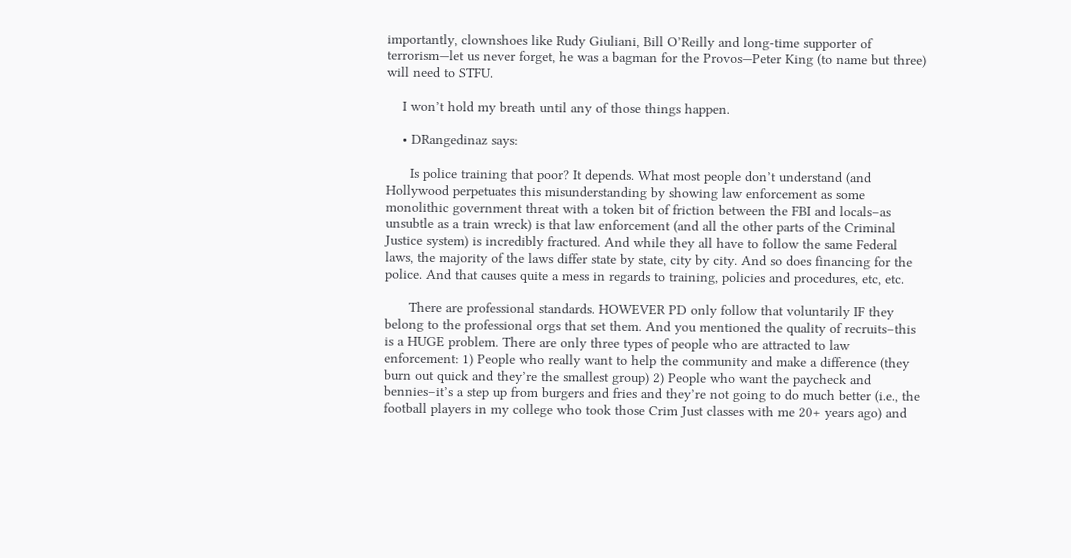importantly, clownshoes like Rudy Giuliani, Bill O’Reilly and long-time supporter of terrorism—let us never forget, he was a bagman for the Provos—Peter King (to name but three) will need to STFU.

    I won’t hold my breath until any of those things happen.

    • DRangedinaz says:

      Is police training that poor? It depends. What most people don’t understand (and Hollywood perpetuates this misunderstanding by showing law enforcement as some monolithic government threat with a token bit of friction between the FBI and locals–as unsubtle as a train wreck) is that law enforcement (and all the other parts of the Criminal Justice system) is incredibly fractured. And while they all have to follow the same Federal laws, the majority of the laws differ state by state, city by city. And so does financing for the police. And that causes quite a mess in regards to training, policies and procedures, etc, etc.

      There are professional standards. HOWEVER PD only follow that voluntarily IF they belong to the professional orgs that set them. And you mentioned the quality of recruits–this is a HUGE problem. There are only three types of people who are attracted to law enforcement: 1) People who really want to help the community and make a difference (they burn out quick and they’re the smallest group) 2) People who want the paycheck and bennies–it’s a step up from burgers and fries and they’re not going to do much better (i.e., the football players in my college who took those Crim Just classes with me 20+ years ago) and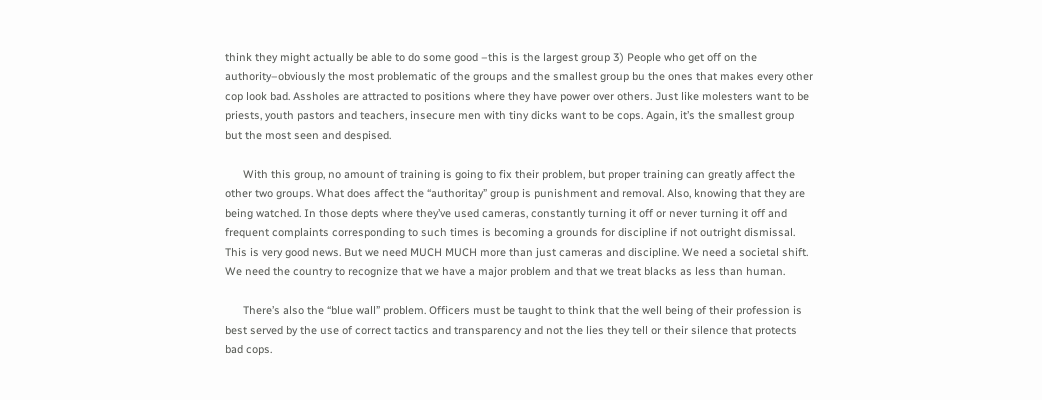think they might actually be able to do some good –this is the largest group 3) People who get off on the authority–obviously the most problematic of the groups and the smallest group bu the ones that makes every other cop look bad. Assholes are attracted to positions where they have power over others. Just like molesters want to be priests, youth pastors and teachers, insecure men with tiny dicks want to be cops. Again, it’s the smallest group but the most seen and despised.

      With this group, no amount of training is going to fix their problem, but proper training can greatly affect the other two groups. What does affect the “authoritay” group is punishment and removal. Also, knowing that they are being watched. In those depts where they’ve used cameras, constantly turning it off or never turning it off and frequent complaints corresponding to such times is becoming a grounds for discipline if not outright dismissal. This is very good news. But we need MUCH MUCH more than just cameras and discipline. We need a societal shift. We need the country to recognize that we have a major problem and that we treat blacks as less than human.

      There’s also the “blue wall” problem. Officers must be taught to think that the well being of their profession is best served by the use of correct tactics and transparency and not the lies they tell or their silence that protects bad cops.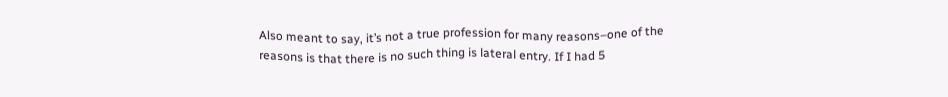Also meant to say, it’s not a true profession for many reasons–one of the reasons is that there is no such thing is lateral entry. If I had 5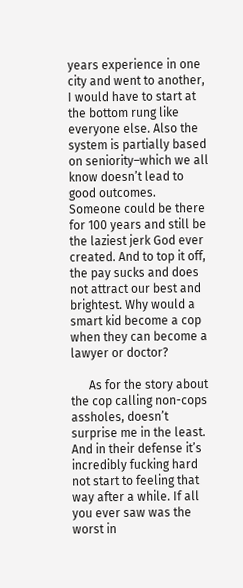years experience in one city and went to another, I would have to start at the bottom rung like everyone else. Also the system is partially based on seniority–which we all know doesn’t lead to good outcomes. Someone could be there for 100 years and still be the laziest jerk God ever created. And to top it off, the pay sucks and does not attract our best and brightest. Why would a smart kid become a cop when they can become a lawyer or doctor?

      As for the story about the cop calling non-cops assholes, doesn’t surprise me in the least. And in their defense it’s incredibly fucking hard not start to feeling that way after a while. If all you ever saw was the worst in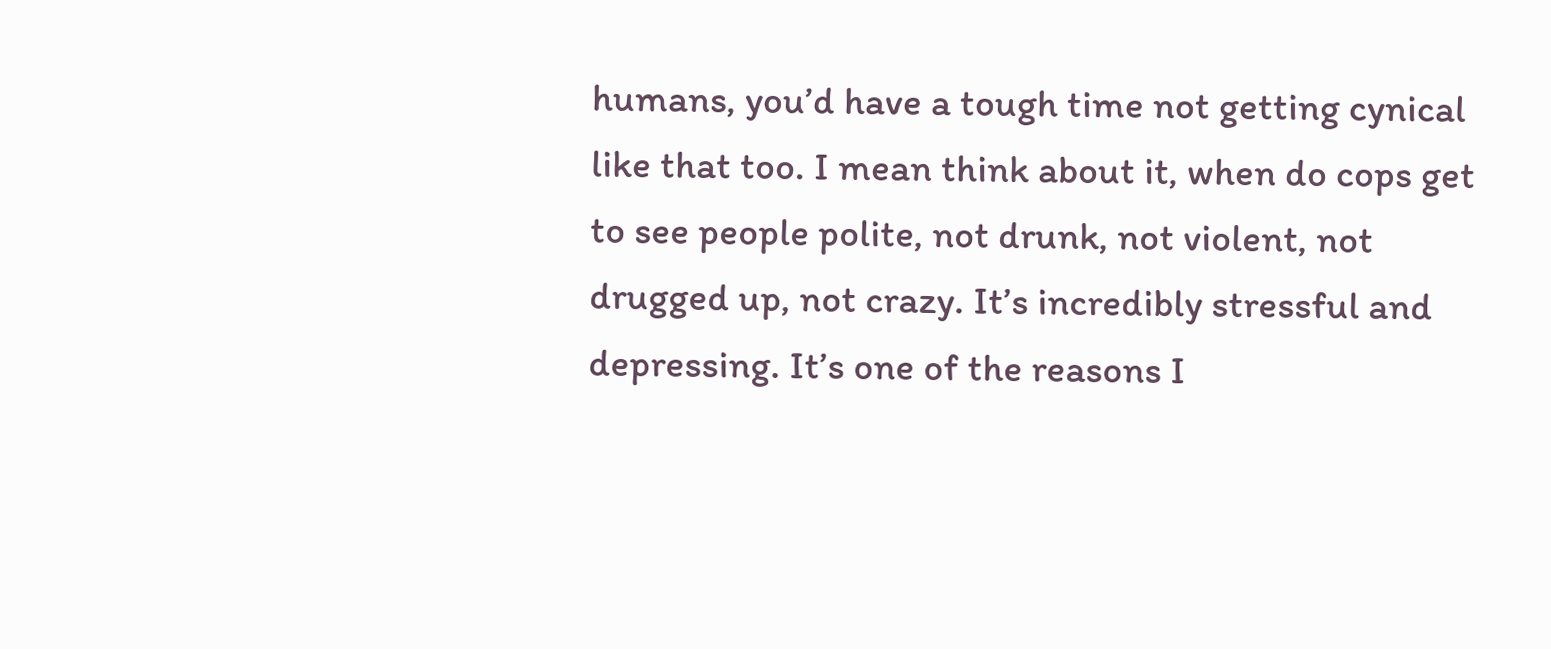humans, you’d have a tough time not getting cynical like that too. I mean think about it, when do cops get to see people polite, not drunk, not violent, not drugged up, not crazy. It’s incredibly stressful and depressing. It’s one of the reasons I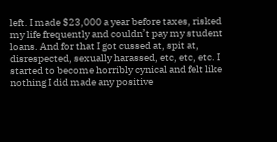left. I made $23,000 a year before taxes, risked my life frequently and couldn’t pay my student loans. And for that I got cussed at, spit at, disrespected, sexually harassed, etc, etc, etc. I started to become horribly cynical and felt like nothing I did made any positive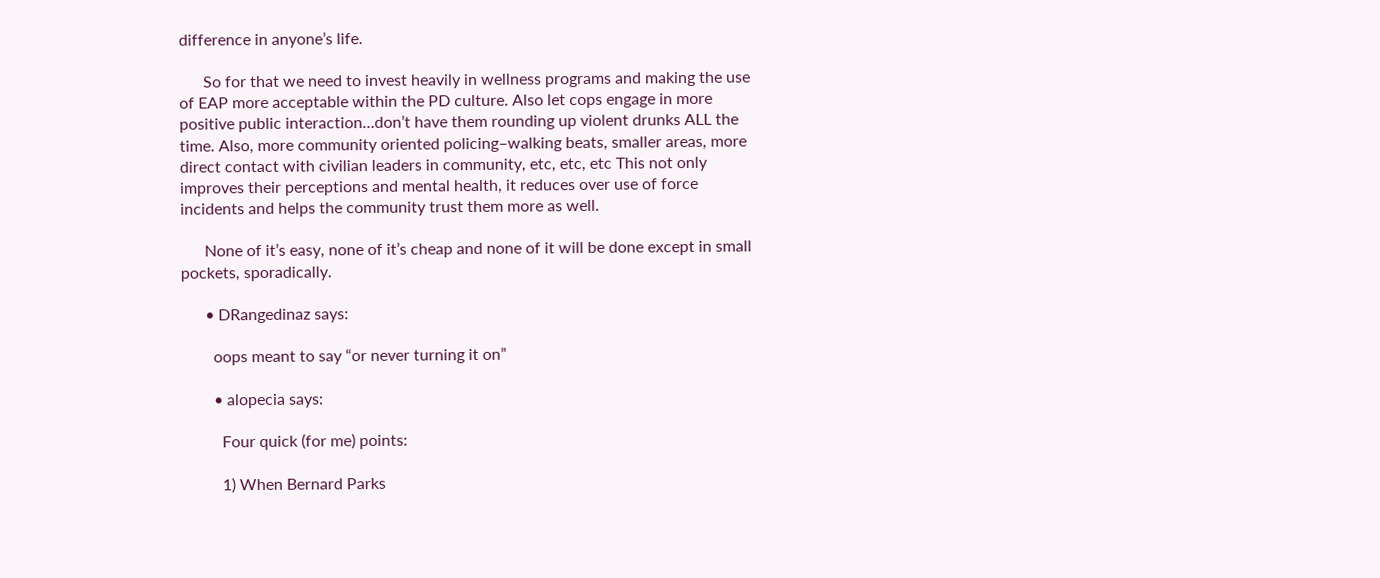difference in anyone’s life.

      So for that we need to invest heavily in wellness programs and making the use of EAP more acceptable within the PD culture. Also let cops engage in more positive public interaction…don’t have them rounding up violent drunks ALL the time. Also, more community oriented policing–walking beats, smaller areas, more direct contact with civilian leaders in community, etc, etc, etc This not only improves their perceptions and mental health, it reduces over use of force incidents and helps the community trust them more as well.

      None of it’s easy, none of it’s cheap and none of it will be done except in small pockets, sporadically.

      • DRangedinaz says:

        oops meant to say “or never turning it on”

        • alopecia says:

          Four quick (for me) points:

          1) When Bernard Parks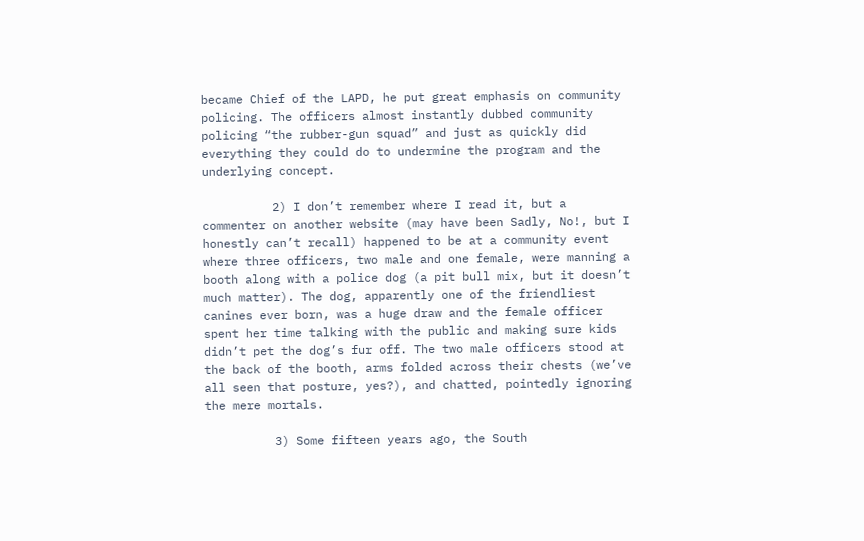became Chief of the LAPD, he put great emphasis on community policing. The officers almost instantly dubbed community policing “the rubber-gun squad” and just as quickly did everything they could do to undermine the program and the underlying concept.

          2) I don’t remember where I read it, but a commenter on another website (may have been Sadly, No!, but I honestly can’t recall) happened to be at a community event where three officers, two male and one female, were manning a booth along with a police dog (a pit bull mix, but it doesn’t much matter). The dog, apparently one of the friendliest canines ever born, was a huge draw and the female officer spent her time talking with the public and making sure kids didn’t pet the dog’s fur off. The two male officers stood at the back of the booth, arms folded across their chests (we’ve all seen that posture, yes?), and chatted, pointedly ignoring the mere mortals.

          3) Some fifteen years ago, the South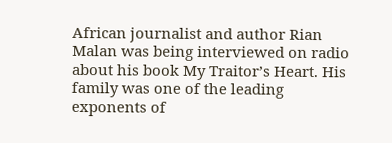African journalist and author Rian Malan was being interviewed on radio about his book My Traitor’s Heart. His family was one of the leading exponents of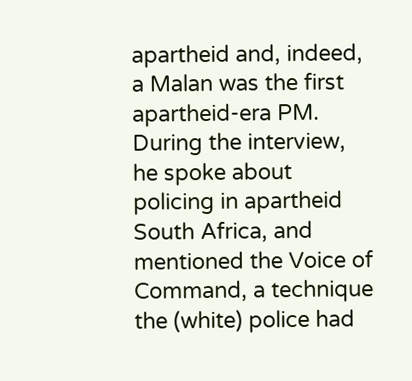apartheid and, indeed, a Malan was the first apartheid-era PM. During the interview, he spoke about policing in apartheid South Africa, and mentioned the Voice of Command, a technique the (white) police had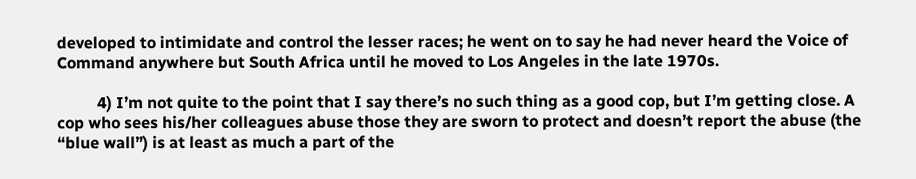developed to intimidate and control the lesser races; he went on to say he had never heard the Voice of Command anywhere but South Africa until he moved to Los Angeles in the late 1970s.

          4) I’m not quite to the point that I say there’s no such thing as a good cop, but I’m getting close. A cop who sees his/her colleagues abuse those they are sworn to protect and doesn’t report the abuse (the “blue wall”) is at least as much a part of the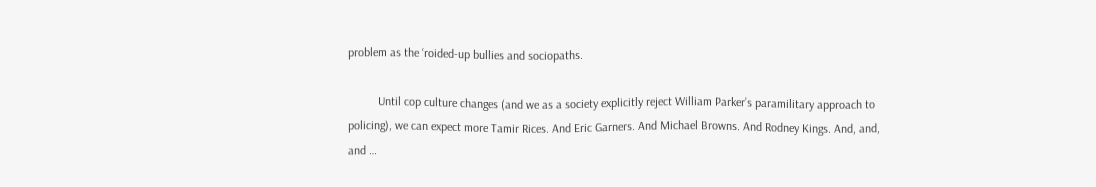problem as the ‘roided-up bullies and sociopaths.

          Until cop culture changes (and we as a society explicitly reject William Parker’s paramilitary approach to policing), we can expect more Tamir Rices. And Eric Garners. And Michael Browns. And Rodney Kings. And, and, and …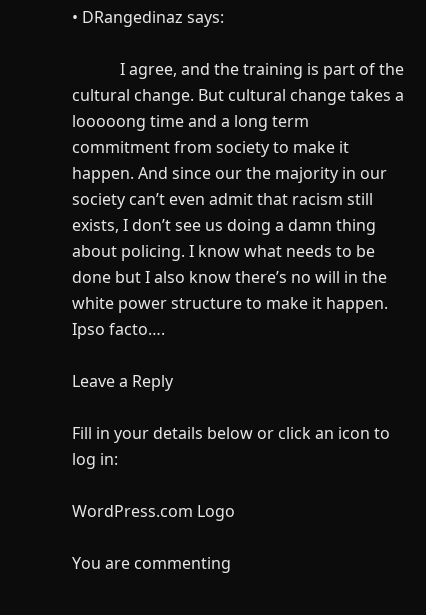• DRangedinaz says:

            I agree, and the training is part of the cultural change. But cultural change takes a looooong time and a long term commitment from society to make it happen. And since our the majority in our society can’t even admit that racism still exists, I don’t see us doing a damn thing about policing. I know what needs to be done but I also know there’s no will in the white power structure to make it happen. Ipso facto….

Leave a Reply

Fill in your details below or click an icon to log in:

WordPress.com Logo

You are commenting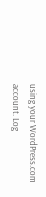using your WordPress.com account. Log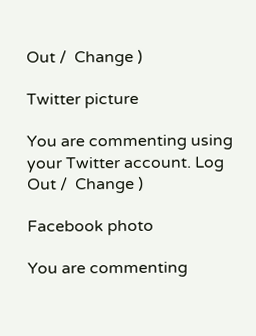Out /  Change )

Twitter picture

You are commenting using your Twitter account. Log Out /  Change )

Facebook photo

You are commenting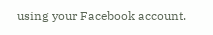using your Facebook account.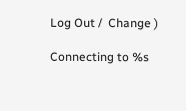Log Out /  Change )

Connecting to %s